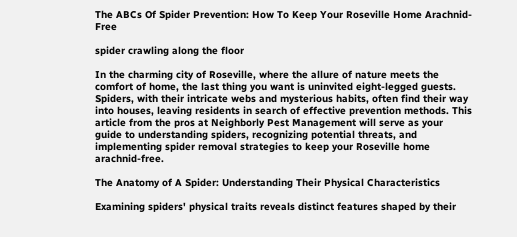The ABCs Of Spider Prevention: How To Keep Your Roseville Home Arachnid-Free

spider crawling along the floor

In the charming city of Roseville, where the allure of nature meets the comfort of home, the last thing you want is uninvited eight-legged guests. Spiders, with their intricate webs and mysterious habits, often find their way into houses, leaving residents in search of effective prevention methods. This article from the pros at Neighborly Pest Management will serve as your guide to understanding spiders, recognizing potential threats, and implementing spider removal strategies to keep your Roseville home arachnid-free.

The Anatomy of A Spider: Understanding Their Physical Characteristics

Examining spiders' physical traits reveals distinct features shaped by their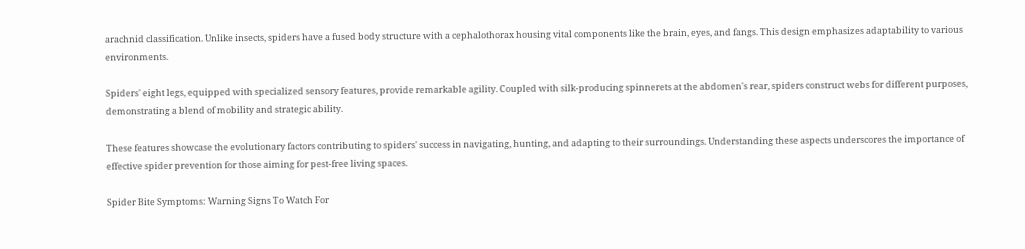arachnid classification. Unlike insects, spiders have a fused body structure with a cephalothorax housing vital components like the brain, eyes, and fangs. This design emphasizes adaptability to various environments.

Spiders' eight legs, equipped with specialized sensory features, provide remarkable agility. Coupled with silk-producing spinnerets at the abdomen's rear, spiders construct webs for different purposes, demonstrating a blend of mobility and strategic ability.

These features showcase the evolutionary factors contributing to spiders' success in navigating, hunting, and adapting to their surroundings. Understanding these aspects underscores the importance of effective spider prevention for those aiming for pest-free living spaces.

Spider Bite Symptoms: Warning Signs To Watch For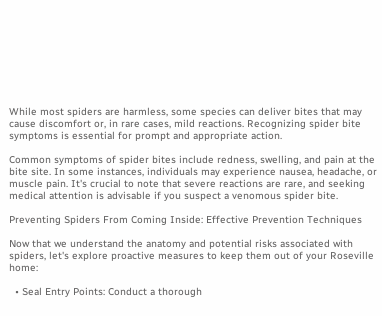While most spiders are harmless, some species can deliver bites that may cause discomfort or, in rare cases, mild reactions. Recognizing spider bite symptoms is essential for prompt and appropriate action.

Common symptoms of spider bites include redness, swelling, and pain at the bite site. In some instances, individuals may experience nausea, headache, or muscle pain. It's crucial to note that severe reactions are rare, and seeking medical attention is advisable if you suspect a venomous spider bite.

Preventing Spiders From Coming Inside: Effective Prevention Techniques

Now that we understand the anatomy and potential risks associated with spiders, let's explore proactive measures to keep them out of your Roseville home:

  • Seal Entry Points: Conduct a thorough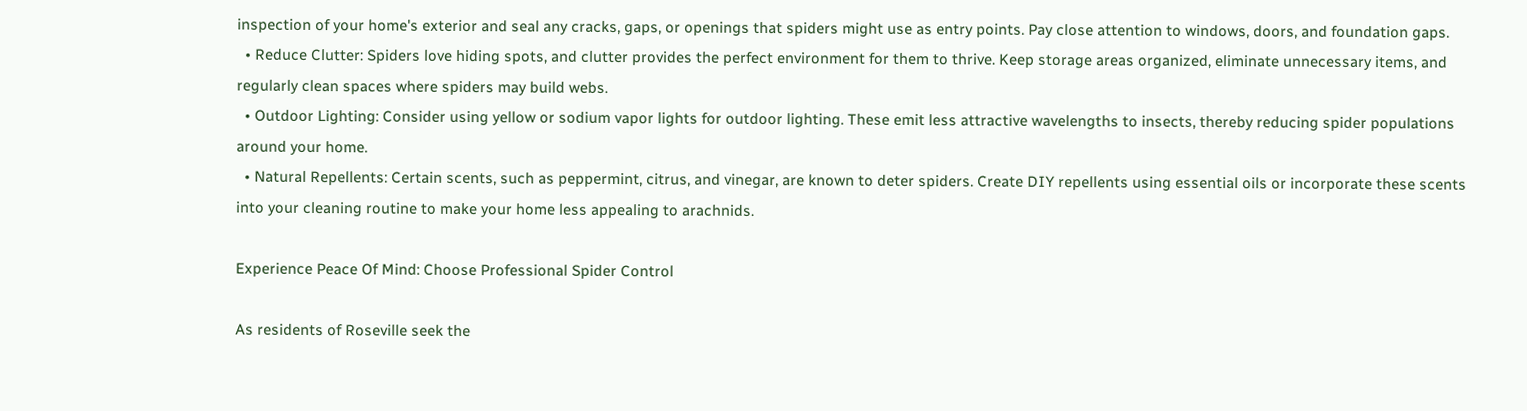inspection of your home's exterior and seal any cracks, gaps, or openings that spiders might use as entry points. Pay close attention to windows, doors, and foundation gaps.
  • Reduce Clutter: Spiders love hiding spots, and clutter provides the perfect environment for them to thrive. Keep storage areas organized, eliminate unnecessary items, and regularly clean spaces where spiders may build webs.
  • Outdoor Lighting: Consider using yellow or sodium vapor lights for outdoor lighting. These emit less attractive wavelengths to insects, thereby reducing spider populations around your home.
  • Natural Repellents: Certain scents, such as peppermint, citrus, and vinegar, are known to deter spiders. Create DIY repellents using essential oils or incorporate these scents into your cleaning routine to make your home less appealing to arachnids.

Experience Peace Of Mind: Choose Professional Spider Control

As residents of Roseville seek the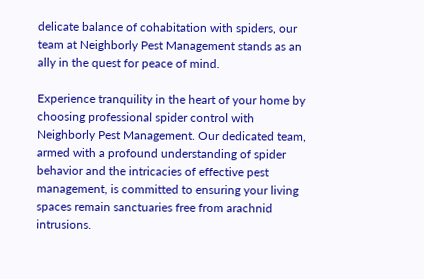delicate balance of cohabitation with spiders, our team at Neighborly Pest Management stands as an ally in the quest for peace of mind.

Experience tranquility in the heart of your home by choosing professional spider control with Neighborly Pest Management. Our dedicated team, armed with a profound understanding of spider behavior and the intricacies of effective pest management, is committed to ensuring your living spaces remain sanctuaries free from arachnid intrusions.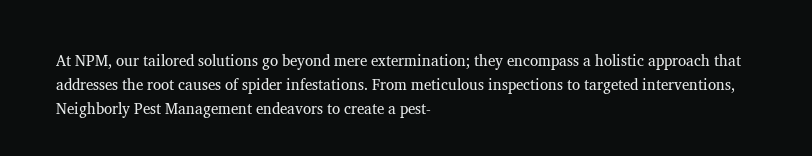At NPM, our tailored solutions go beyond mere extermination; they encompass a holistic approach that addresses the root causes of spider infestations. From meticulous inspections to targeted interventions, Neighborly Pest Management endeavors to create a pest-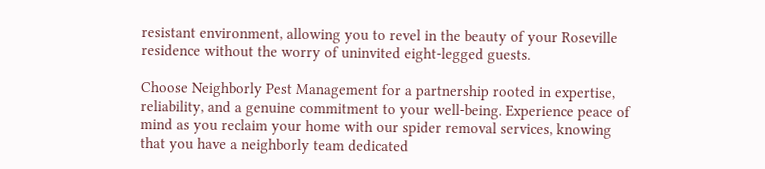resistant environment, allowing you to revel in the beauty of your Roseville residence without the worry of uninvited eight-legged guests.

Choose Neighborly Pest Management for a partnership rooted in expertise, reliability, and a genuine commitment to your well-being. Experience peace of mind as you reclaim your home with our spider removal services, knowing that you have a neighborly team dedicated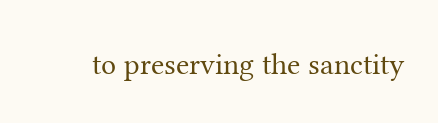to preserving the sanctity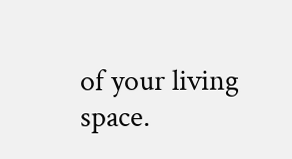of your living space.